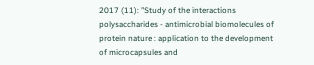2017 (11): "Study of the interactions polysaccharides - antimicrobial biomolecules of protein nature : application to the development of microcapsules and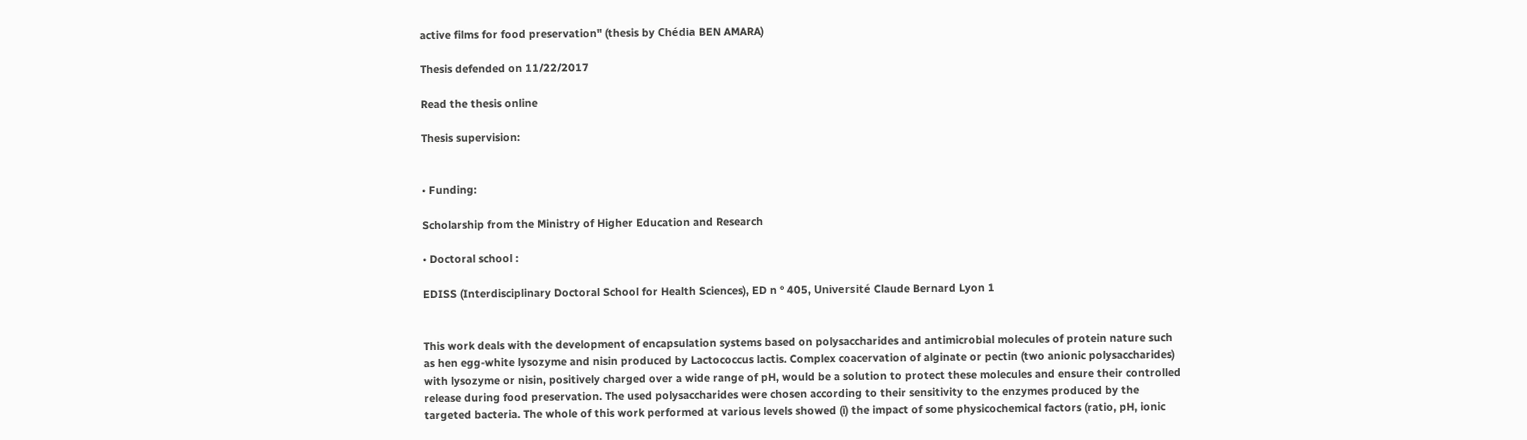active films for food preservation" (thesis by Chédia BEN AMARA)

Thesis defended on 11/22/2017

Read the thesis online

Thesis supervision:


• Funding:

Scholarship from the Ministry of Higher Education and Research

• Doctoral school :

EDISS (Interdisciplinary Doctoral School for Health Sciences), ED n ° 405, Université Claude Bernard Lyon 1


This work deals with the development of encapsulation systems based on polysaccharides and antimicrobial molecules of protein nature such as hen egg-white lysozyme and nisin produced by Lactococcus lactis. Complex coacervation of alginate or pectin (two anionic polysaccharides) with lysozyme or nisin, positively charged over a wide range of pH, would be a solution to protect these molecules and ensure their controlled release during food preservation. The used polysaccharides were chosen according to their sensitivity to the enzymes produced by the targeted bacteria. The whole of this work performed at various levels showed (i) the impact of some physicochemical factors (ratio, pH, ionic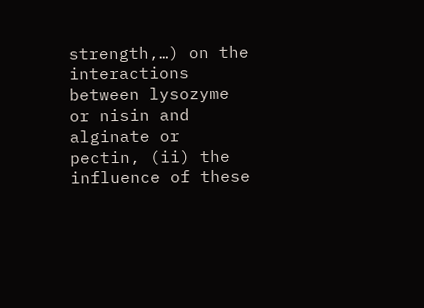strength,…) on the interactions between lysozyme or nisin and alginate or pectin, (ii) the influence of these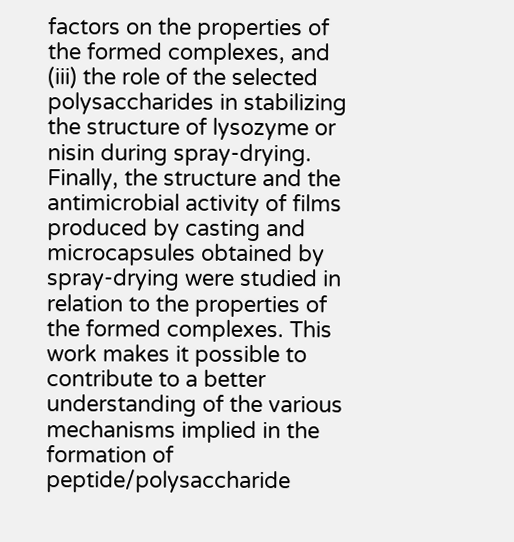factors on the properties of the formed complexes, and (iii) the role of the selected polysaccharides in stabilizing the structure of lysozyme or nisin during spray-drying. Finally, the structure and the antimicrobial activity of films produced by casting and microcapsules obtained by spray-drying were studied in relation to the properties of the formed complexes. This work makes it possible to contribute to a better understanding of the various mechanisms implied in the formation of peptide/polysaccharide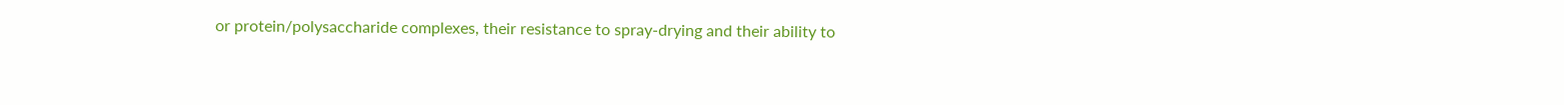or protein/polysaccharide complexes, their resistance to spray-drying and their ability to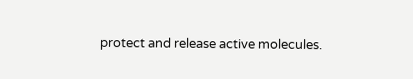protect and release active molecules.